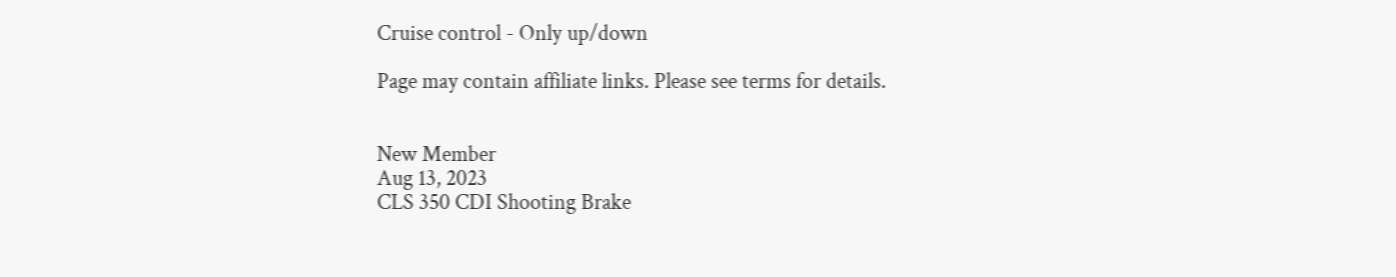Cruise control - Only up/down

Page may contain affiliate links. Please see terms for details.


New Member
Aug 13, 2023
CLS 350 CDI Shooting Brake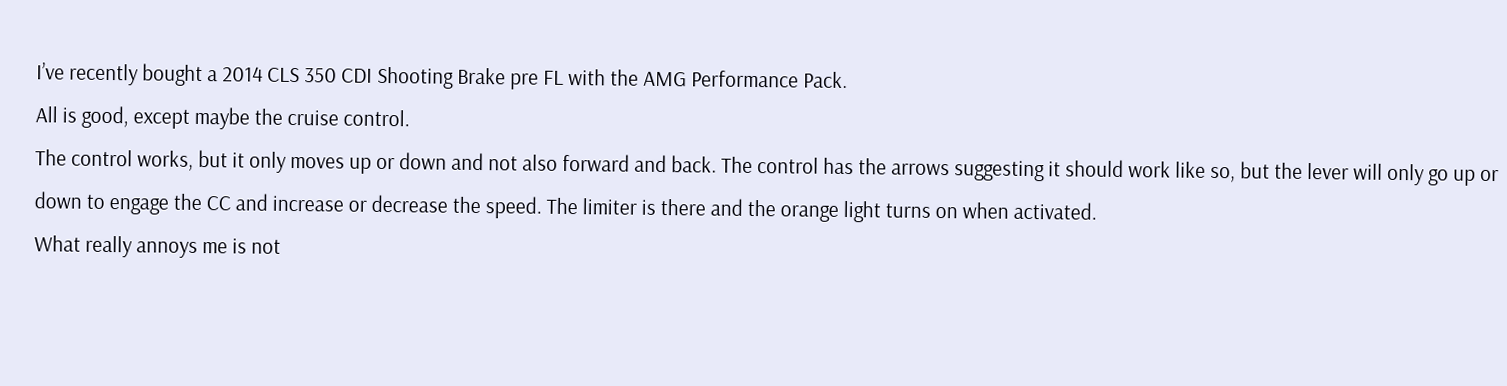I’ve recently bought a 2014 CLS 350 CDI Shooting Brake pre FL with the AMG Performance Pack.
All is good, except maybe the cruise control.
The control works, but it only moves up or down and not also forward and back. The control has the arrows suggesting it should work like so, but the lever will only go up or down to engage the CC and increase or decrease the speed. The limiter is there and the orange light turns on when activated.
What really annoys me is not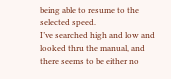being able to resume to the selected speed.
I’ve searched high and low and looked thru the manual, and there seems to be either no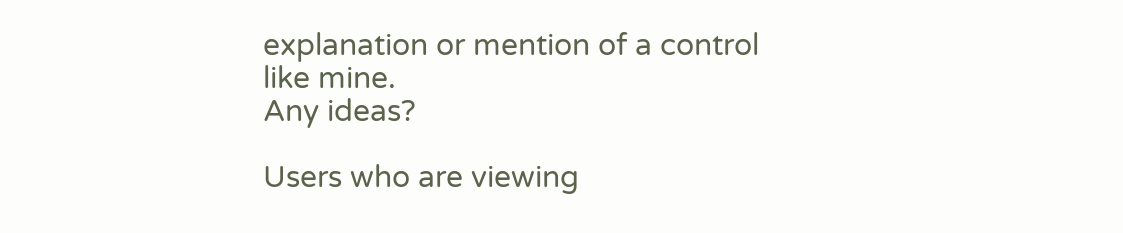explanation or mention of a control like mine.
Any ideas?

Users who are viewing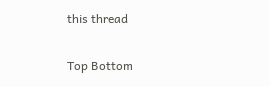this thread

Top Bottom